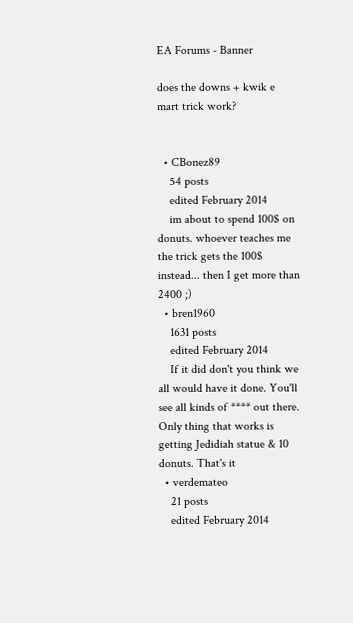EA Forums - Banner

does the downs + kwik e mart trick work?


  • CBonez89
    54 posts
    edited February 2014
    im about to spend 100$ on donuts. whoever teaches me the trick gets the 100$ instead... then I get more than 2400 ;)
  • bren1960
    1631 posts
    edited February 2014
    If it did don't you think we all would have it done. You'll see all kinds of **** out there. Only thing that works is getting Jedidiah statue & 10 donuts. That's it
  • verdemateo
    21 posts
    edited February 2014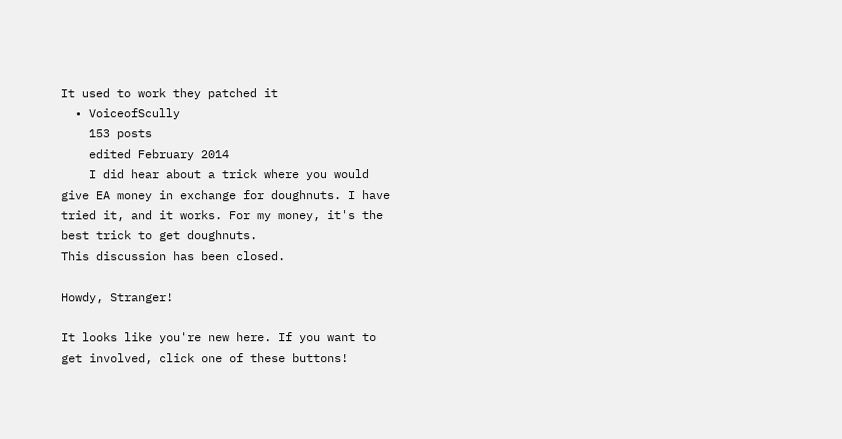It used to work they patched it
  • VoiceofScully
    153 posts
    edited February 2014
    I did hear about a trick where you would give EA money in exchange for doughnuts. I have tried it, and it works. For my money, it's the best trick to get doughnuts.
This discussion has been closed.

Howdy, Stranger!

It looks like you're new here. If you want to get involved, click one of these buttons!